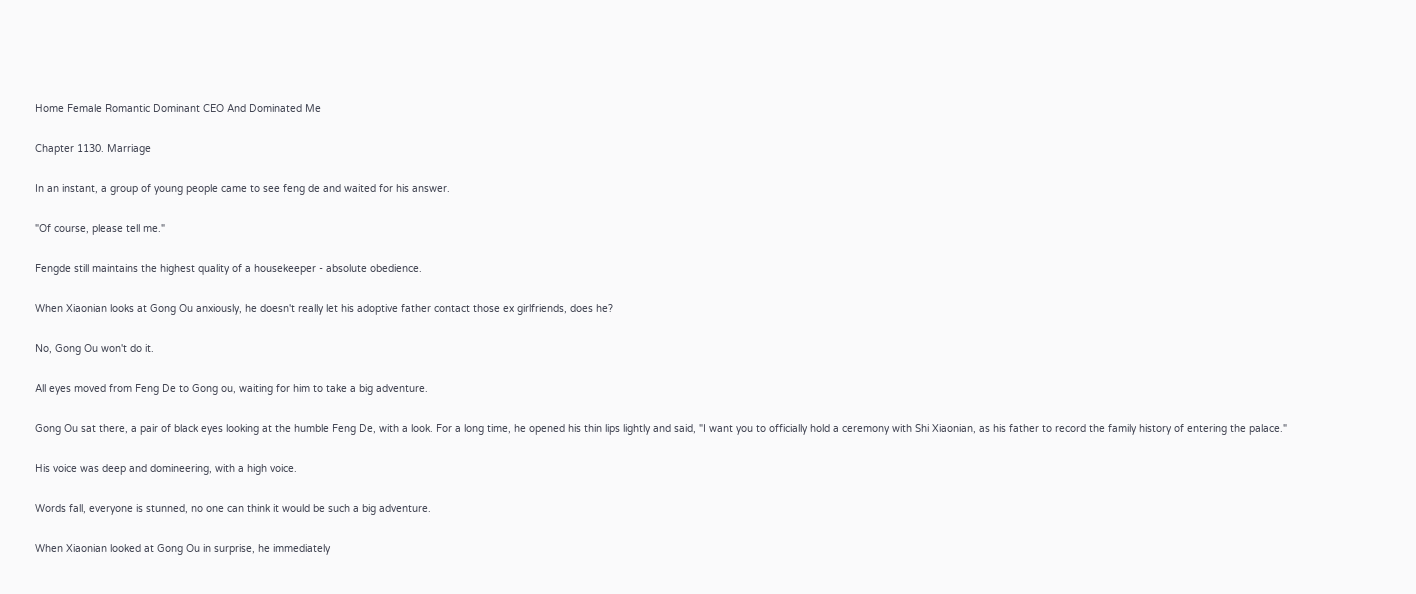Home Female Romantic Dominant CEO And Dominated Me

Chapter 1130. Marriage

In an instant, a group of young people came to see feng de and waited for his answer.

"Of course, please tell me."

Fengde still maintains the highest quality of a housekeeper - absolute obedience.

When Xiaonian looks at Gong Ou anxiously, he doesn't really let his adoptive father contact those ex girlfriends, does he?

No, Gong Ou won't do it.

All eyes moved from Feng De to Gong ou, waiting for him to take a big adventure.

Gong Ou sat there, a pair of black eyes looking at the humble Feng De, with a look. For a long time, he opened his thin lips lightly and said, "I want you to officially hold a ceremony with Shi Xiaonian, as his father to record the family history of entering the palace."

His voice was deep and domineering, with a high voice.

Words fall, everyone is stunned, no one can think it would be such a big adventure.

When Xiaonian looked at Gong Ou in surprise, he immediately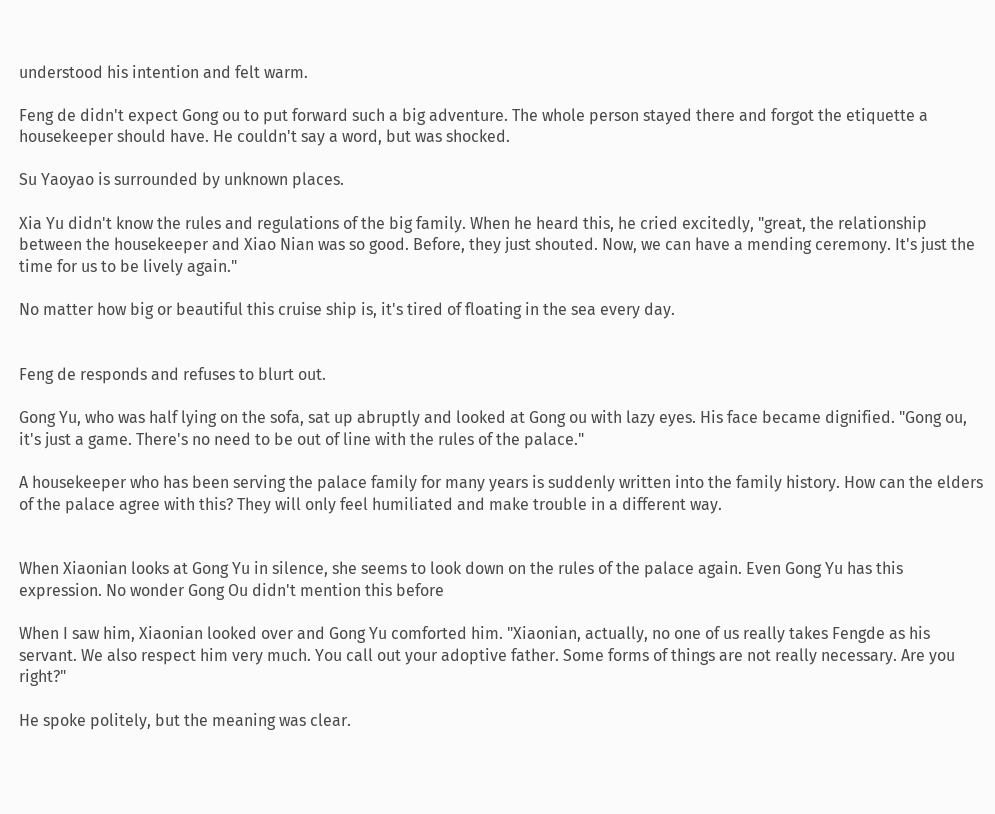understood his intention and felt warm.

Feng de didn't expect Gong ou to put forward such a big adventure. The whole person stayed there and forgot the etiquette a housekeeper should have. He couldn't say a word, but was shocked.

Su Yaoyao is surrounded by unknown places.

Xia Yu didn't know the rules and regulations of the big family. When he heard this, he cried excitedly, "great, the relationship between the housekeeper and Xiao Nian was so good. Before, they just shouted. Now, we can have a mending ceremony. It's just the time for us to be lively again."

No matter how big or beautiful this cruise ship is, it's tired of floating in the sea every day.


Feng de responds and refuses to blurt out.

Gong Yu, who was half lying on the sofa, sat up abruptly and looked at Gong ou with lazy eyes. His face became dignified. "Gong ou, it's just a game. There's no need to be out of line with the rules of the palace."

A housekeeper who has been serving the palace family for many years is suddenly written into the family history. How can the elders of the palace agree with this? They will only feel humiliated and make trouble in a different way.


When Xiaonian looks at Gong Yu in silence, she seems to look down on the rules of the palace again. Even Gong Yu has this expression. No wonder Gong Ou didn't mention this before

When I saw him, Xiaonian looked over and Gong Yu comforted him. "Xiaonian, actually, no one of us really takes Fengde as his servant. We also respect him very much. You call out your adoptive father. Some forms of things are not really necessary. Are you right?"

He spoke politely, but the meaning was clear.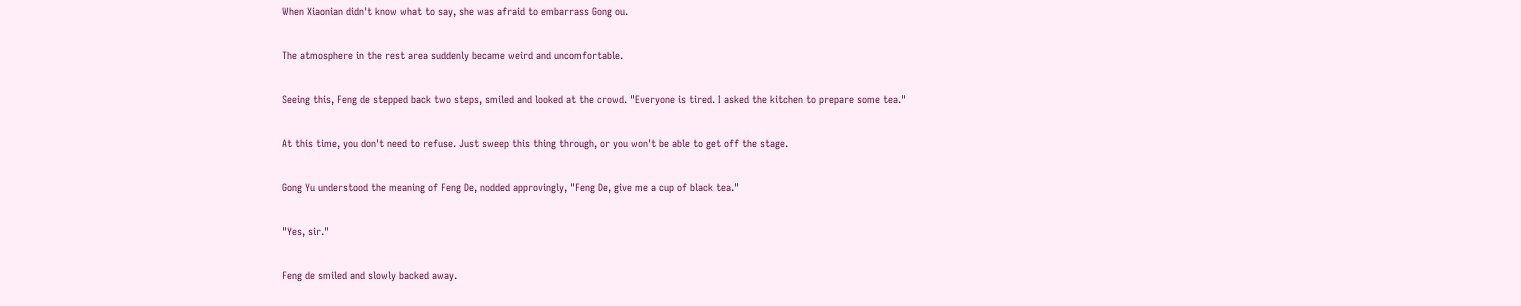When Xiaonian didn't know what to say, she was afraid to embarrass Gong ou.

The atmosphere in the rest area suddenly became weird and uncomfortable.

Seeing this, Feng de stepped back two steps, smiled and looked at the crowd. "Everyone is tired. I asked the kitchen to prepare some tea."

At this time, you don't need to refuse. Just sweep this thing through, or you won't be able to get off the stage.

Gong Yu understood the meaning of Feng De, nodded approvingly, "Feng De, give me a cup of black tea."

"Yes, sir."

Feng de smiled and slowly backed away.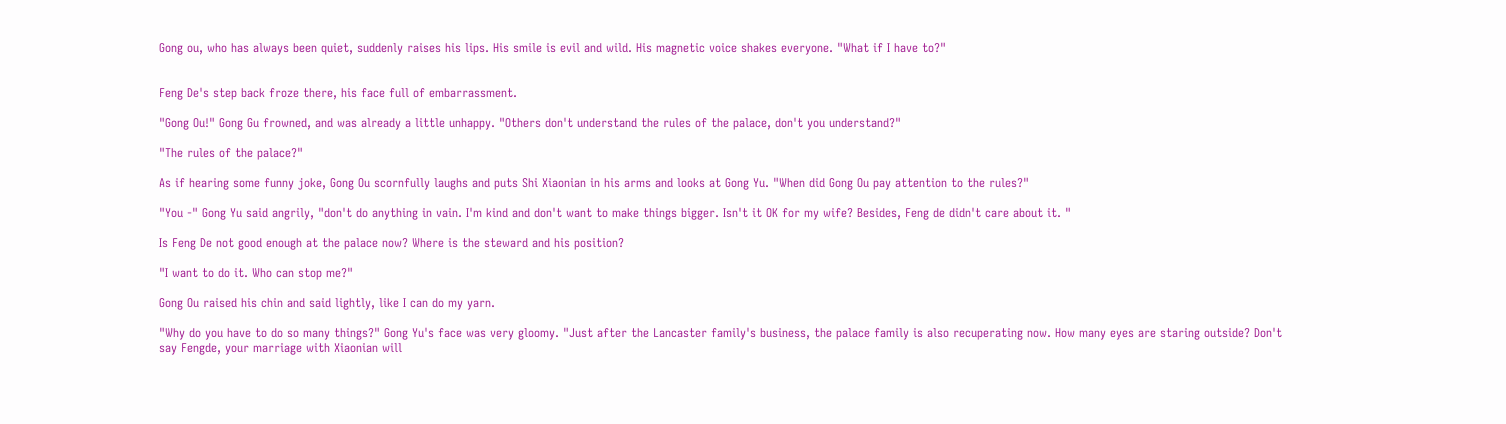Gong ou, who has always been quiet, suddenly raises his lips. His smile is evil and wild. His magnetic voice shakes everyone. "What if I have to?"


Feng De's step back froze there, his face full of embarrassment.

"Gong Ou!" Gong Gu frowned, and was already a little unhappy. "Others don't understand the rules of the palace, don't you understand?"

"The rules of the palace?"

As if hearing some funny joke, Gong Ou scornfully laughs and puts Shi Xiaonian in his arms and looks at Gong Yu. "When did Gong Ou pay attention to the rules?"

"You -" Gong Yu said angrily, "don't do anything in vain. I'm kind and don't want to make things bigger. Isn't it OK for my wife? Besides, Feng de didn't care about it. "

Is Feng De not good enough at the palace now? Where is the steward and his position?

"I want to do it. Who can stop me?"

Gong Ou raised his chin and said lightly, like I can do my yarn.

"Why do you have to do so many things?" Gong Yu's face was very gloomy. "Just after the Lancaster family's business, the palace family is also recuperating now. How many eyes are staring outside? Don't say Fengde, your marriage with Xiaonian will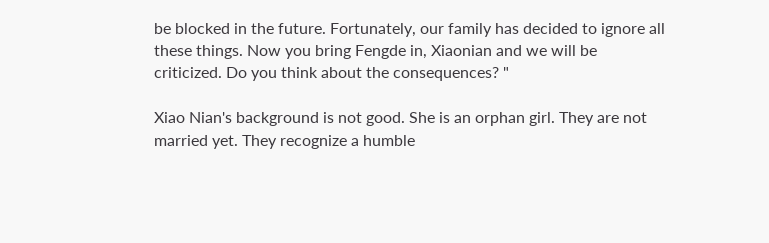be blocked in the future. Fortunately, our family has decided to ignore all these things. Now you bring Fengde in, Xiaonian and we will be criticized. Do you think about the consequences? "

Xiao Nian's background is not good. She is an orphan girl. They are not married yet. They recognize a humble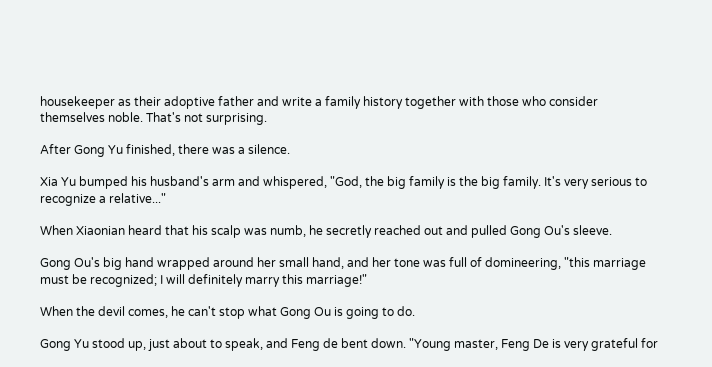housekeeper as their adoptive father and write a family history together with those who consider themselves noble. That's not surprising.

After Gong Yu finished, there was a silence.

Xia Yu bumped his husband's arm and whispered, "God, the big family is the big family. It's very serious to recognize a relative..."

When Xiaonian heard that his scalp was numb, he secretly reached out and pulled Gong Ou's sleeve.

Gong Ou's big hand wrapped around her small hand, and her tone was full of domineering, "this marriage must be recognized; I will definitely marry this marriage!"

When the devil comes, he can't stop what Gong Ou is going to do.

Gong Yu stood up, just about to speak, and Feng de bent down. "Young master, Feng De is very grateful for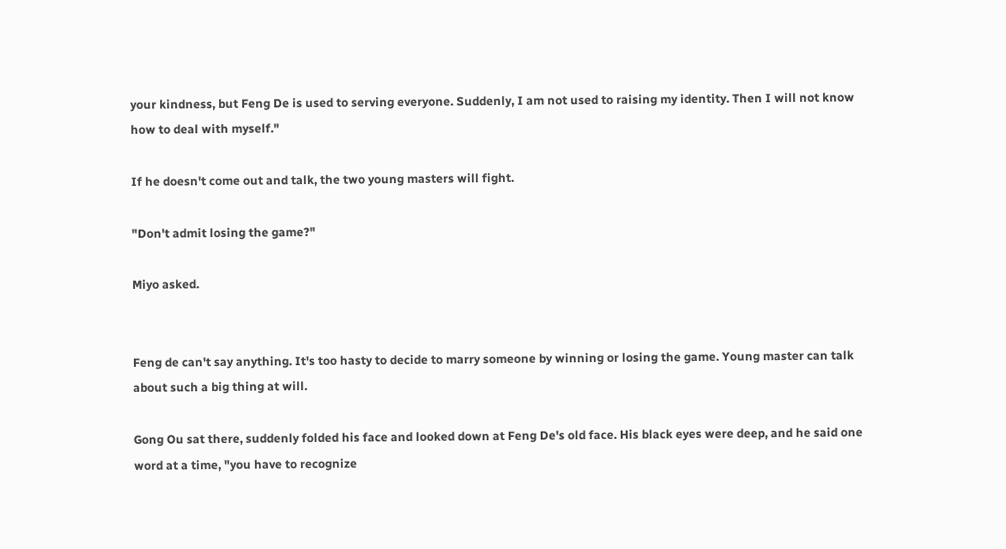your kindness, but Feng De is used to serving everyone. Suddenly, I am not used to raising my identity. Then I will not know how to deal with myself."

If he doesn't come out and talk, the two young masters will fight.

"Don't admit losing the game?"

Miyo asked.


Feng de can't say anything. It's too hasty to decide to marry someone by winning or losing the game. Young master can talk about such a big thing at will.

Gong Ou sat there, suddenly folded his face and looked down at Feng De's old face. His black eyes were deep, and he said one word at a time, "you have to recognize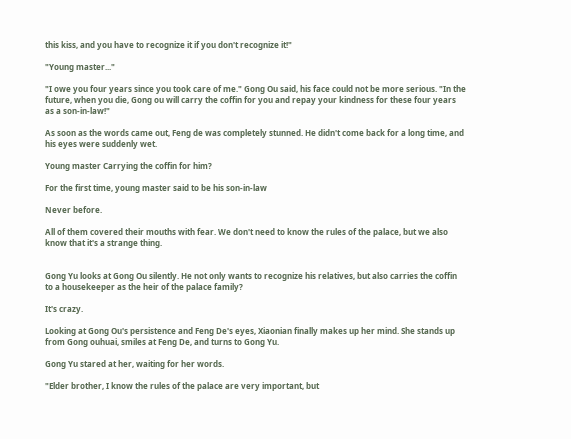this kiss, and you have to recognize it if you don't recognize it!"

"Young master..."

"I owe you four years since you took care of me." Gong Ou said, his face could not be more serious. "In the future, when you die, Gong ou will carry the coffin for you and repay your kindness for these four years as a son-in-law!"

As soon as the words came out, Feng de was completely stunned. He didn't come back for a long time, and his eyes were suddenly wet.

Young master Carrying the coffin for him?

For the first time, young master said to be his son-in-law

Never before.

All of them covered their mouths with fear. We don't need to know the rules of the palace, but we also know that it's a strange thing.


Gong Yu looks at Gong Ou silently. He not only wants to recognize his relatives, but also carries the coffin to a housekeeper as the heir of the palace family?

It's crazy.

Looking at Gong Ou's persistence and Feng De's eyes, Xiaonian finally makes up her mind. She stands up from Gong ouhuai, smiles at Feng De, and turns to Gong Yu.

Gong Yu stared at her, waiting for her words.

"Elder brother, I know the rules of the palace are very important, but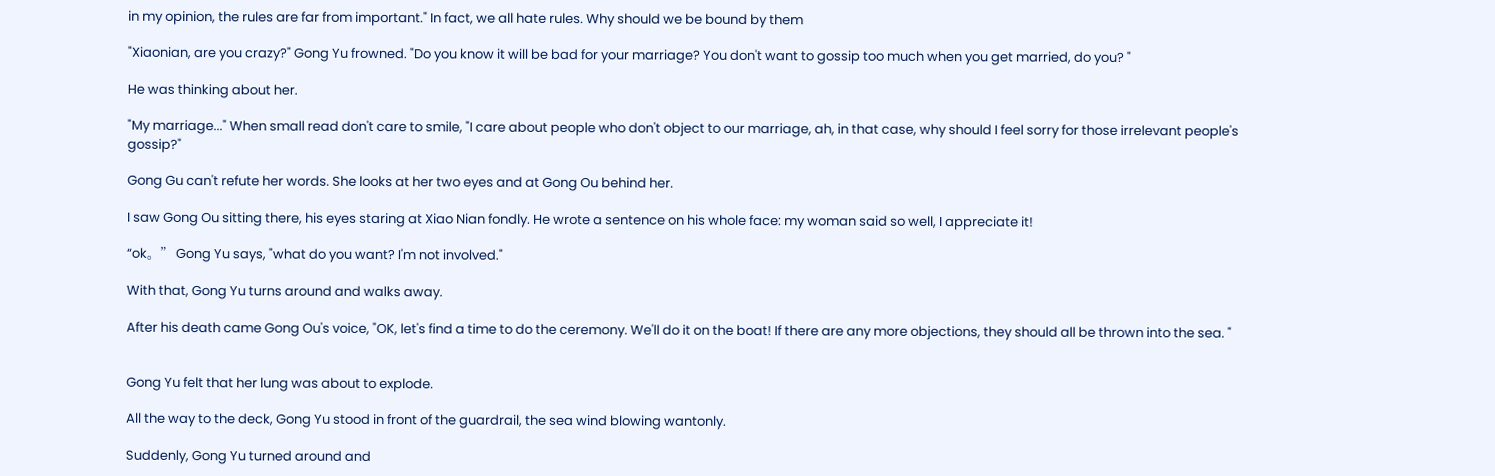in my opinion, the rules are far from important." In fact, we all hate rules. Why should we be bound by them

"Xiaonian, are you crazy?" Gong Yu frowned. "Do you know it will be bad for your marriage? You don't want to gossip too much when you get married, do you? "

He was thinking about her.

"My marriage..." When small read don't care to smile, "I care about people who don't object to our marriage, ah, in that case, why should I feel sorry for those irrelevant people's gossip?"

Gong Gu can't refute her words. She looks at her two eyes and at Gong Ou behind her.

I saw Gong Ou sitting there, his eyes staring at Xiao Nian fondly. He wrote a sentence on his whole face: my woman said so well, I appreciate it!

“ok。” Gong Yu says, "what do you want? I'm not involved."

With that, Gong Yu turns around and walks away.

After his death came Gong Ou's voice, "OK, let's find a time to do the ceremony. We'll do it on the boat! If there are any more objections, they should all be thrown into the sea. "


Gong Yu felt that her lung was about to explode.

All the way to the deck, Gong Yu stood in front of the guardrail, the sea wind blowing wantonly.

Suddenly, Gong Yu turned around and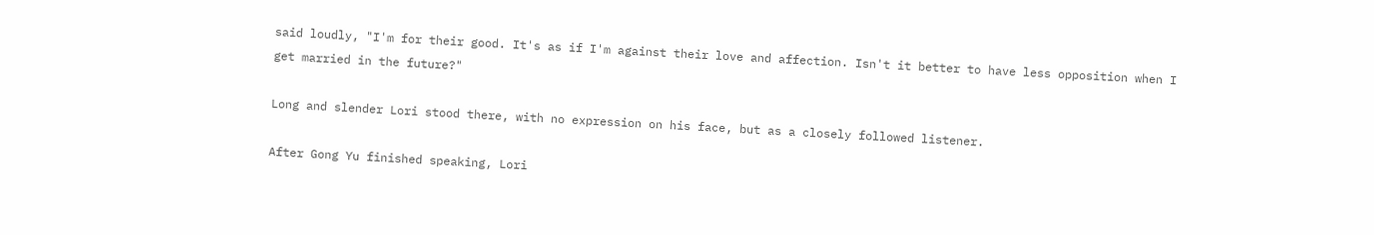said loudly, "I'm for their good. It's as if I'm against their love and affection. Isn't it better to have less opposition when I get married in the future?"

Long and slender Lori stood there, with no expression on his face, but as a closely followed listener.

After Gong Yu finished speaking, Lori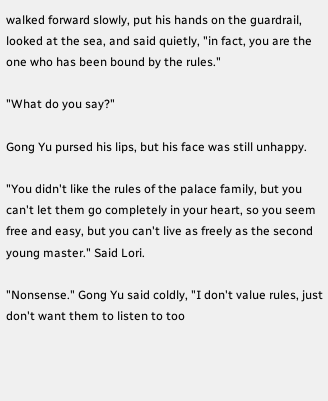walked forward slowly, put his hands on the guardrail, looked at the sea, and said quietly, "in fact, you are the one who has been bound by the rules."

"What do you say?"

Gong Yu pursed his lips, but his face was still unhappy.

"You didn't like the rules of the palace family, but you can't let them go completely in your heart, so you seem free and easy, but you can't live as freely as the second young master." Said Lori.

"Nonsense." Gong Yu said coldly, "I don't value rules, just don't want them to listen to too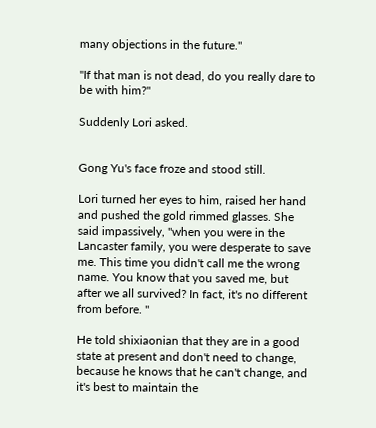many objections in the future."

"If that man is not dead, do you really dare to be with him?"

Suddenly Lori asked.


Gong Yu's face froze and stood still.

Lori turned her eyes to him, raised her hand and pushed the gold rimmed glasses. She said impassively, "when you were in the Lancaster family, you were desperate to save me. This time you didn't call me the wrong name. You know that you saved me, but after we all survived? In fact, it's no different from before. "

He told shixiaonian that they are in a good state at present and don't need to change, because he knows that he can't change, and it's best to maintain the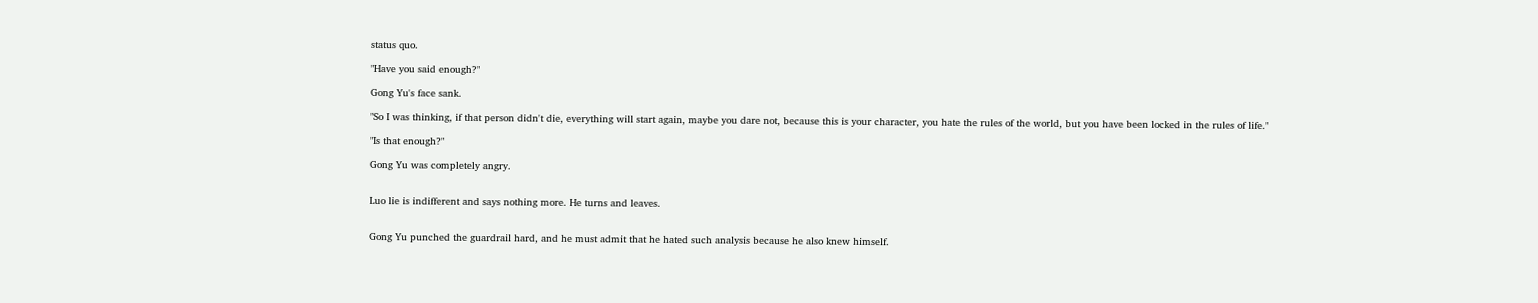status quo.

"Have you said enough?"

Gong Yu's face sank.

"So I was thinking, if that person didn't die, everything will start again, maybe you dare not, because this is your character, you hate the rules of the world, but you have been locked in the rules of life."

"Is that enough?"

Gong Yu was completely angry.


Luo lie is indifferent and says nothing more. He turns and leaves.


Gong Yu punched the guardrail hard, and he must admit that he hated such analysis because he also knew himself.